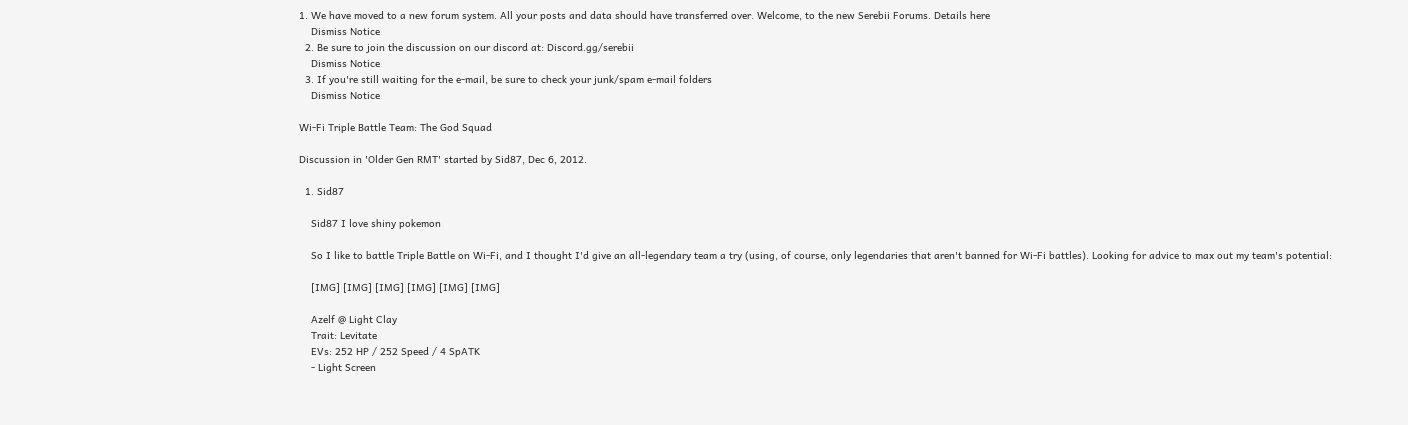1. We have moved to a new forum system. All your posts and data should have transferred over. Welcome, to the new Serebii Forums. Details here
    Dismiss Notice
  2. Be sure to join the discussion on our discord at: Discord.gg/serebii
    Dismiss Notice
  3. If you're still waiting for the e-mail, be sure to check your junk/spam e-mail folders
    Dismiss Notice

Wi-Fi Triple Battle Team: The God Squad

Discussion in 'Older Gen RMT' started by Sid87, Dec 6, 2012.

  1. Sid87

    Sid87 I love shiny pokemon

    So I like to battle Triple Battle on Wi-Fi, and I thought I'd give an all-legendary team a try (using, of course, only legendaries that aren't banned for Wi-Fi battles). Looking for advice to max out my team's potential:

    [IMG] [IMG] [IMG] [IMG] [IMG] [IMG]

    Azelf @ Light Clay
    Trait: Levitate
    EVs: 252 HP / 252 Speed / 4 SpATK
    - Light Screen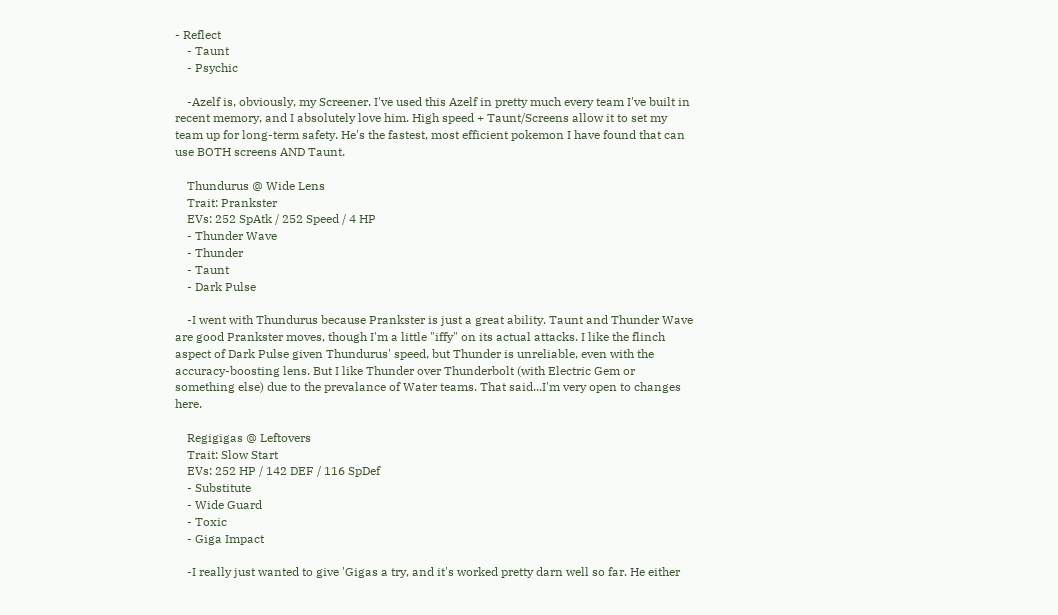- Reflect
    - Taunt
    - Psychic

    -Azelf is, obviously, my Screener. I've used this Azelf in pretty much every team I've built in recent memory, and I absolutely love him. High speed + Taunt/Screens allow it to set my team up for long-term safety. He's the fastest, most efficient pokemon I have found that can use BOTH screens AND Taunt.

    Thundurus @ Wide Lens
    Trait: Prankster
    EVs: 252 SpAtk / 252 Speed / 4 HP
    - Thunder Wave
    - Thunder
    - Taunt
    - Dark Pulse

    -I went with Thundurus because Prankster is just a great ability. Taunt and Thunder Wave are good Prankster moves, though I'm a little "iffy" on its actual attacks. I like the flinch aspect of Dark Pulse given Thundurus' speed, but Thunder is unreliable, even with the accuracy-boosting lens. But I like Thunder over Thunderbolt (with Electric Gem or something else) due to the prevalance of Water teams. That said...I'm very open to changes here.

    Regigigas @ Leftovers
    Trait: Slow Start
    EVs: 252 HP / 142 DEF / 116 SpDef
    - Substitute
    - Wide Guard
    - Toxic
    - Giga Impact

    -I really just wanted to give 'Gigas a try, and it's worked pretty darn well so far. He either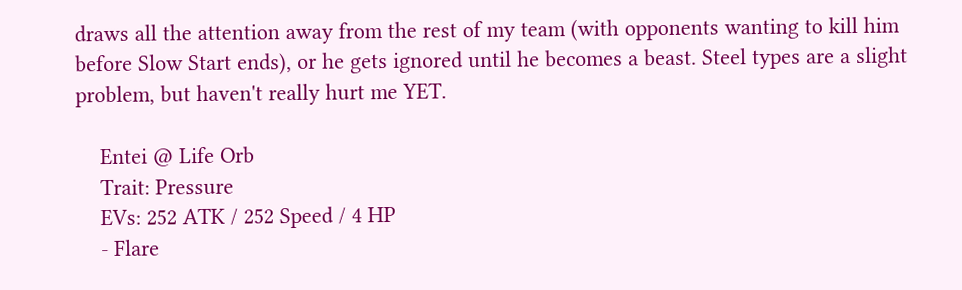draws all the attention away from the rest of my team (with opponents wanting to kill him before Slow Start ends), or he gets ignored until he becomes a beast. Steel types are a slight problem, but haven't really hurt me YET.

    Entei @ Life Orb
    Trait: Pressure
    EVs: 252 ATK / 252 Speed / 4 HP
    - Flare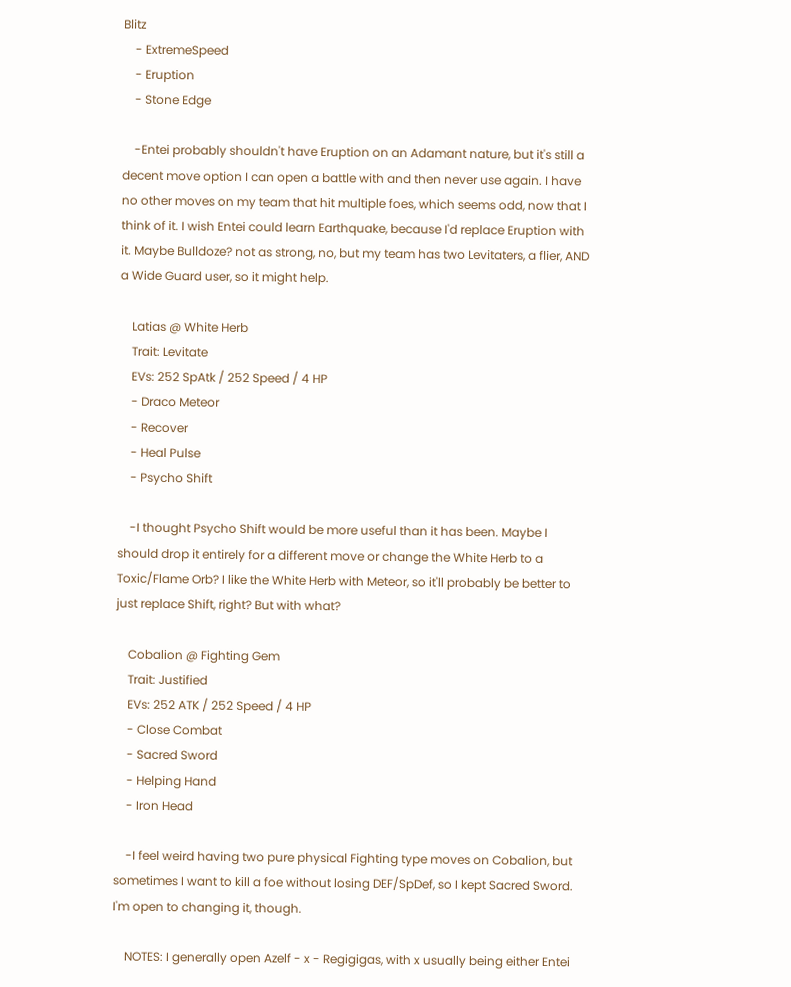Blitz
    - ExtremeSpeed
    - Eruption
    - Stone Edge

    -Entei probably shouldn't have Eruption on an Adamant nature, but it's still a decent move option I can open a battle with and then never use again. I have no other moves on my team that hit multiple foes, which seems odd, now that I think of it. I wish Entei could learn Earthquake, because I'd replace Eruption with it. Maybe Bulldoze? not as strong, no, but my team has two Levitaters, a flier, AND a Wide Guard user, so it might help.

    Latias @ White Herb
    Trait: Levitate
    EVs: 252 SpAtk / 252 Speed / 4 HP
    - Draco Meteor
    - Recover
    - Heal Pulse
    - Psycho Shift

    -I thought Psycho Shift would be more useful than it has been. Maybe I should drop it entirely for a different move or change the White Herb to a Toxic/Flame Orb? I like the White Herb with Meteor, so it'll probably be better to just replace Shift, right? But with what?

    Cobalion @ Fighting Gem
    Trait: Justified
    EVs: 252 ATK / 252 Speed / 4 HP
    - Close Combat
    - Sacred Sword
    - Helping Hand
    - Iron Head

    -I feel weird having two pure physical Fighting type moves on Cobalion, but sometimes I want to kill a foe without losing DEF/SpDef, so I kept Sacred Sword. I'm open to changing it, though.

    NOTES: I generally open Azelf - x - Regigigas, with x usually being either Entei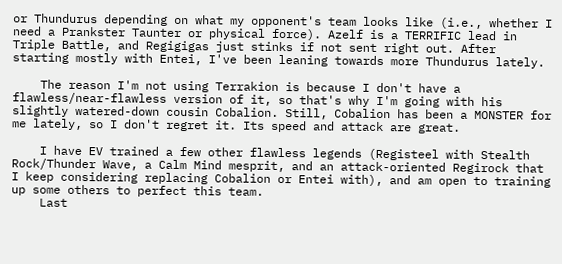or Thundurus depending on what my opponent's team looks like (i.e., whether I need a Prankster Taunter or physical force). Azelf is a TERRIFIC lead in Triple Battle, and Regigigas just stinks if not sent right out. After starting mostly with Entei, I've been leaning towards more Thundurus lately.

    The reason I'm not using Terrakion is because I don't have a flawless/near-flawless version of it, so that's why I'm going with his slightly watered-down cousin Cobalion. Still, Cobalion has been a MONSTER for me lately, so I don't regret it. Its speed and attack are great.

    I have EV trained a few other flawless legends (Registeel with Stealth Rock/Thunder Wave, a Calm Mind mesprit, and an attack-oriented Regirock that I keep considering replacing Cobalion or Entei with), and am open to training up some others to perfect this team.
    Last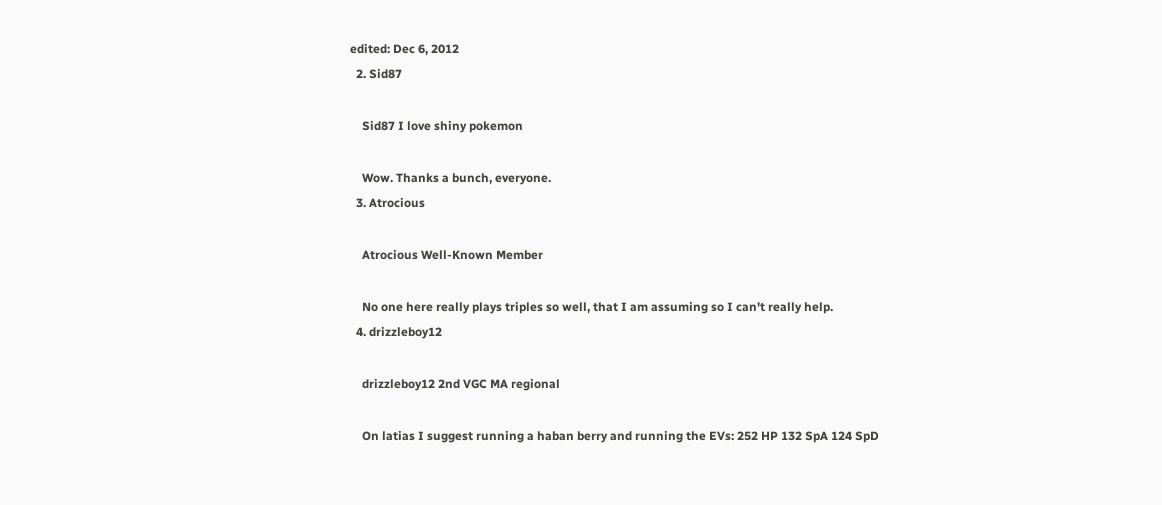edited: Dec 6, 2012
  2. Sid87

    Sid87 I love shiny pokemon

    Wow. Thanks a bunch, everyone.
  3. Atrocious

    Atrocious Well-Known Member

    No one here really plays triples so well, that I am assuming so I can't really help.
  4. drizzleboy12

    drizzleboy12 2nd VGC MA regional

    On latias I suggest running a haban berry and running the EVs: 252 HP 132 SpA 124 SpD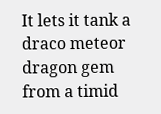It lets it tank a draco meteor dragon gem from a timid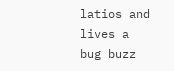latios and lives a bug buzz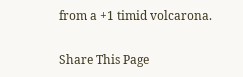from a +1 timid volcarona.

Share This Page